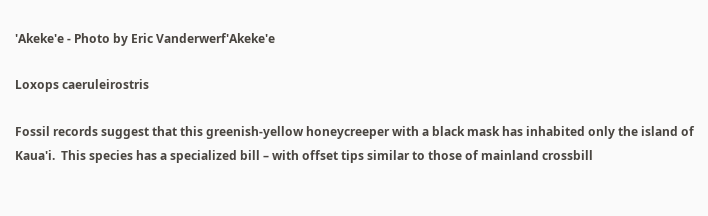'Akeke'e - Photo by Eric Vanderwerf'Akeke'e

Loxops caeruleirostris

Fossil records suggest that this greenish-yellow honeycreeper with a black mask has inhabited only the island of Kaua'i.  This species has a specialized bill – with offset tips similar to those of mainland crossbill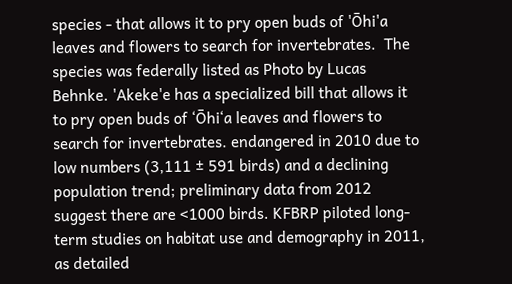species - that allows it to pry open buds of 'Ōhi'a leaves and flowers to search for invertebrates.  The species was federally listed as Photo by Lucas Behnke. 'Akeke'e has a specialized bill that allows it to pry open buds of ‘Ōhi‘a leaves and flowers to search for invertebrates. endangered in 2010 due to low numbers (3,111 ± 591 birds) and a declining population trend; preliminary data from 2012 suggest there are <1000 birds. KFBRP piloted long-term studies on habitat use and demography in 2011, as detailed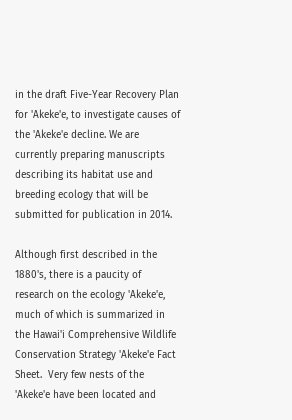in the draft Five-Year Recovery Plan for 'Akeke'e, to investigate causes of the 'Akeke'e decline. We are currently preparing manuscripts describing its habitat use and breeding ecology that will be submitted for publication in 2014.

Although first described in the 1880's, there is a paucity of research on the ecology 'Akeke'e, much of which is summarized in the Hawai'i Comprehensive Wildlife Conservation Strategy 'Akeke'e Fact Sheet.  Very few nests of the 'Akeke'e have been located and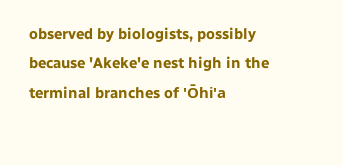observed by biologists, possibly because 'Akeke'e nest high in the terminal branches of 'Ōhi'a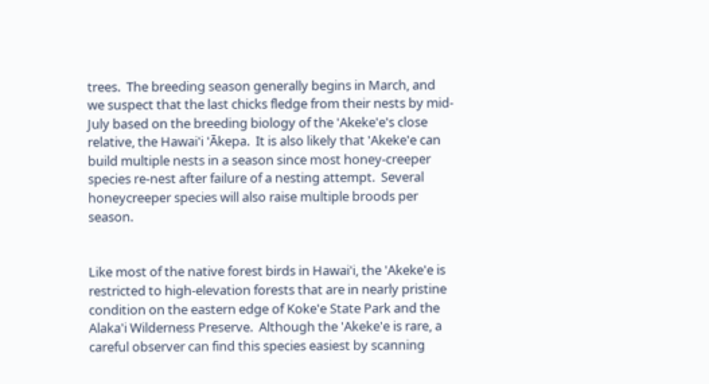trees.  The breeding season generally begins in March, and we suspect that the last chicks fledge from their nests by mid-July based on the breeding biology of the 'Akeke'e's close relative, the Hawai'i 'Ākepa.  It is also likely that 'Akeke'e can build multiple nests in a season since most honey-creeper species re-nest after failure of a nesting attempt.  Several honeycreeper species will also raise multiple broods per season.


Like most of the native forest birds in Hawai'i, the 'Akeke'e is restricted to high-elevation forests that are in nearly pristine condition on the eastern edge of Koke'e State Park and the Alaka'i Wilderness Preserve.  Although the 'Akeke'e is rare, a careful observer can find this species easiest by scanning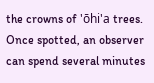the crowns of 'ōhi'a trees. Once spotted, an observer can spend several minutes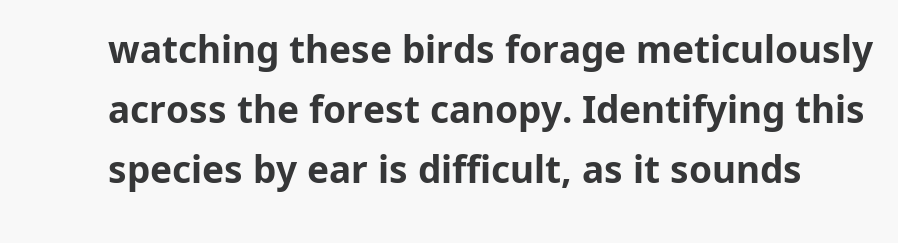watching these birds forage meticulously across the forest canopy. Identifying this species by ear is difficult, as it sounds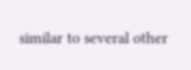similar to several other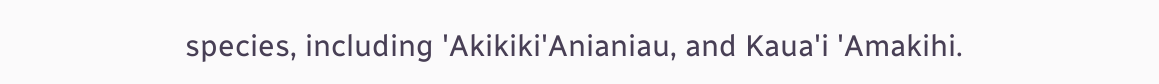species, including 'Akikiki'Anianiau, and Kaua'i 'Amakihi.